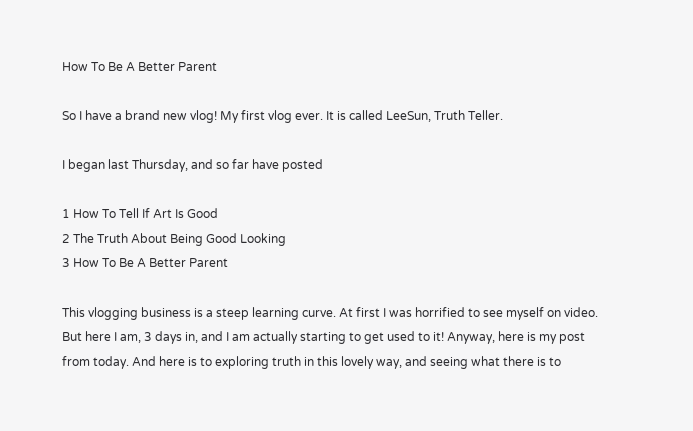How To Be A Better Parent

So I have a brand new vlog! My first vlog ever. It is called LeeSun, Truth Teller.

I began last Thursday, and so far have posted

1 How To Tell If Art Is Good
2 The Truth About Being Good Looking
3 How To Be A Better Parent

This vlogging business is a steep learning curve. At first I was horrified to see myself on video. But here I am, 3 days in, and I am actually starting to get used to it! Anyway, here is my post from today. And here is to exploring truth in this lovely way, and seeing what there is to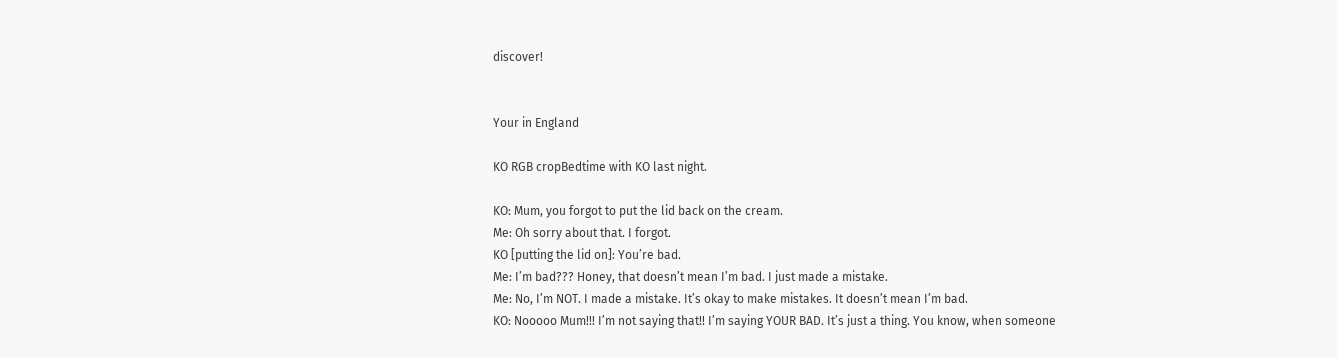discover!


Your in England

KO RGB cropBedtime with KO last night.

KO: Mum, you forgot to put the lid back on the cream.
Me: Oh sorry about that. I forgot.
KO [putting the lid on]: You’re bad.
Me: I’m bad??? Honey, that doesn’t mean I’m bad. I just made a mistake.
Me: No, I’m NOT. I made a mistake. It’s okay to make mistakes. It doesn’t mean I’m bad.
KO: Nooooo Mum!!! I’m not saying that!! I’m saying YOUR BAD. It’s just a thing. You know, when someone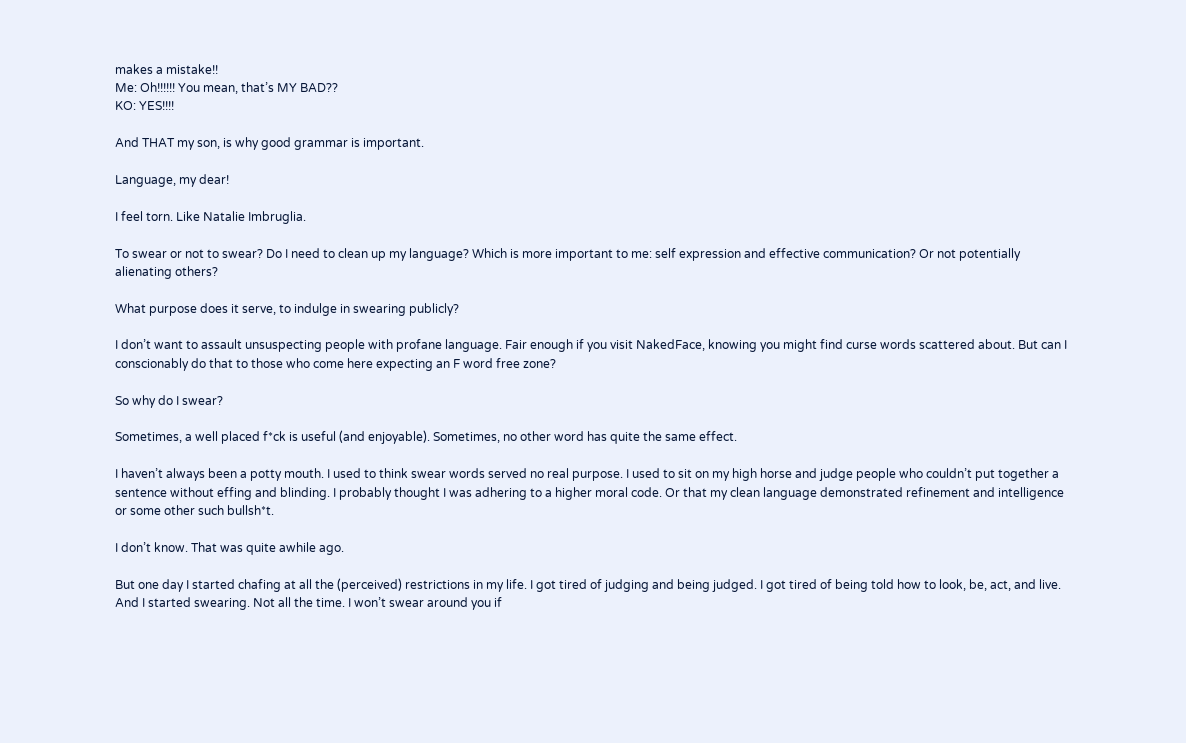makes a mistake!!
Me: Oh!!!!!! You mean, that’s MY BAD??
KO: YES!!!!

And THAT my son, is why good grammar is important.

Language, my dear!

I feel torn. Like Natalie Imbruglia.

To swear or not to swear? Do I need to clean up my language? Which is more important to me: self expression and effective communication? Or not potentially alienating others?

What purpose does it serve, to indulge in swearing publicly?

I don’t want to assault unsuspecting people with profane language. Fair enough if you visit NakedFace, knowing you might find curse words scattered about. But can I conscionably do that to those who come here expecting an F word free zone?

So why do I swear?

Sometimes, a well placed f*ck is useful (and enjoyable). Sometimes, no other word has quite the same effect.

I haven’t always been a potty mouth. I used to think swear words served no real purpose. I used to sit on my high horse and judge people who couldn’t put together a sentence without effing and blinding. I probably thought I was adhering to a higher moral code. Or that my clean language demonstrated refinement and intelligence or some other such bullsh*t.

I don’t know. That was quite awhile ago.

But one day I started chafing at all the (perceived) restrictions in my life. I got tired of judging and being judged. I got tired of being told how to look, be, act, and live. And I started swearing. Not all the time. I won’t swear around you if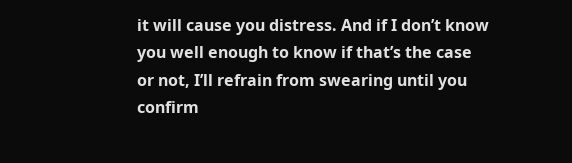it will cause you distress. And if I don’t know you well enough to know if that’s the case or not, I’ll refrain from swearing until you confirm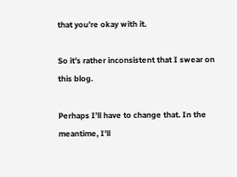that you’re okay with it.

So it’s rather inconsistent that I swear on this blog.

Perhaps I’ll have to change that. In the meantime, I’ll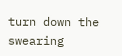turn down the swearing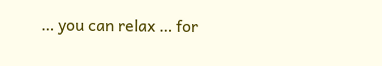… you can relax … for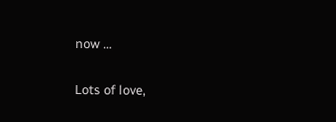now …

Lots of love,